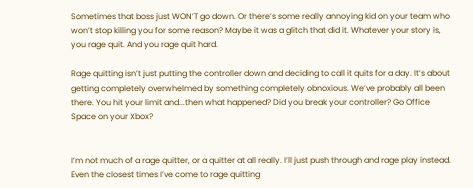Sometimes that boss just WON’T go down. Or there’s some really annoying kid on your team who won’t stop killing you for some reason? Maybe it was a glitch that did it. Whatever your story is, you rage quit. And you rage quit hard.

Rage quitting isn’t just putting the controller down and deciding to call it quits for a day. It’s about getting completely overwhelmed by something completely obnoxious. We’ve probably all been there. You hit your limit and...then what happened? Did you break your controller? Go Office Space on your Xbox?


I’m not much of a rage quitter, or a quitter at all really. I’ll just push through and rage play instead. Even the closest times I’ve come to rage quitting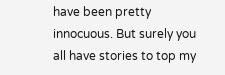have been pretty innocuous. But surely you all have stories to top my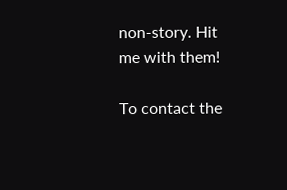non-story. Hit me with them!

To contact the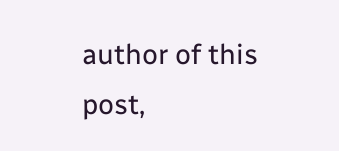author of this post,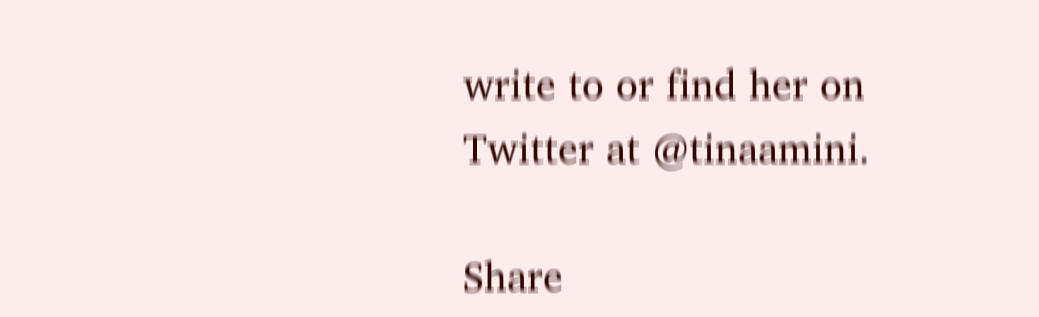write to or find her on Twitter at @tinaamini.

Share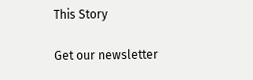This Story

Get our newsletter